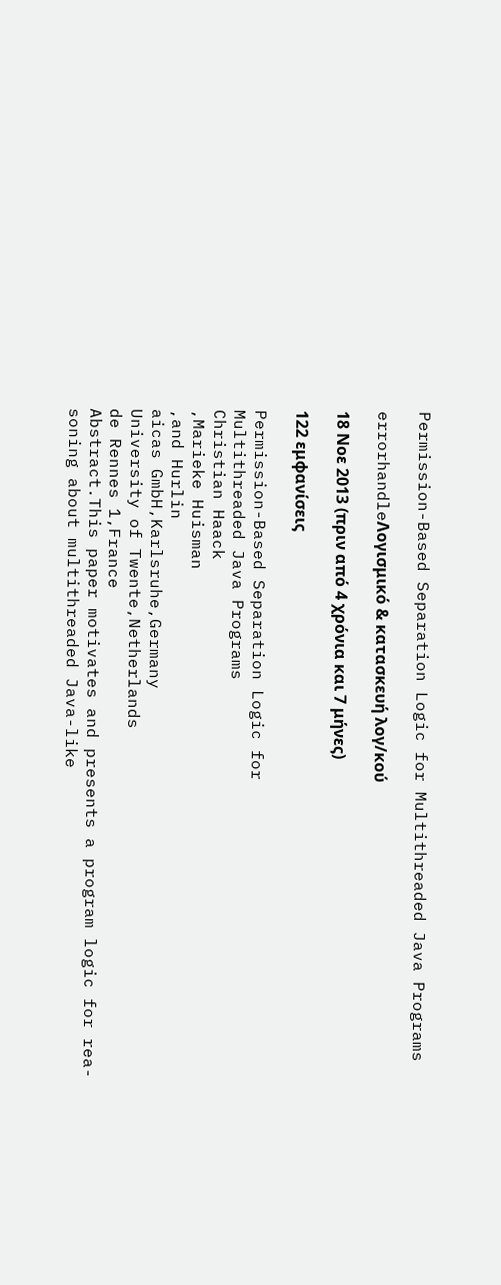Permission-Based Separation Logic for Multithreaded Java Programs

errorhandleΛογισμικό & κατασκευή λογ/κού

18 Νοε 2013 (πριν από 4 χρόνια και 7 μήνες)

122 εμφανίσεις

Permission-Based Separation Logic for
Multithreaded Java Programs
Christian Haack
,Marieke Huisman
,and Hurlin
aicas GmbH,Karlsruhe,Germany
University of Twente,Netherlands
de Rennes 1,France
Abstract.This paper motivates and presents a program logic for rea-
soning about multithreaded Java-like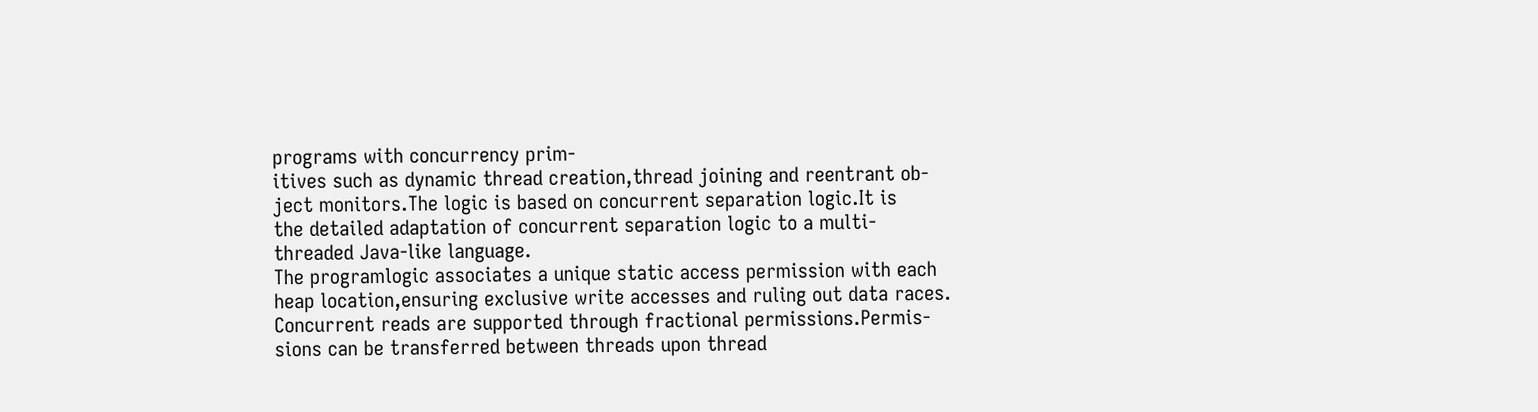programs with concurrency prim-
itives such as dynamic thread creation,thread joining and reentrant ob-
ject monitors.The logic is based on concurrent separation logic.It is
the detailed adaptation of concurrent separation logic to a multi-
threaded Java-like language.
The programlogic associates a unique static access permission with each
heap location,ensuring exclusive write accesses and ruling out data races.
Concurrent reads are supported through fractional permissions.Permis-
sions can be transferred between threads upon thread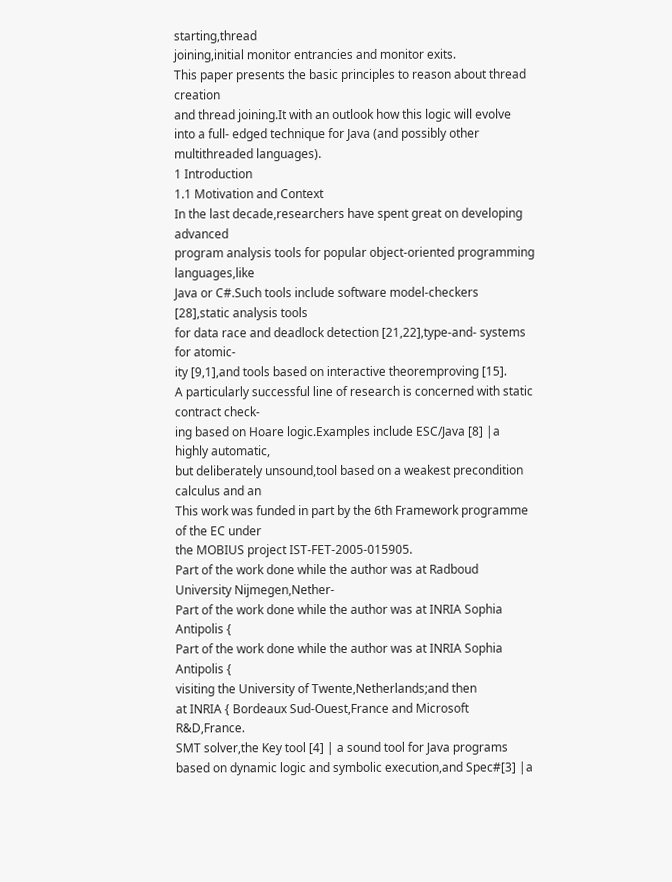starting,thread
joining,initial monitor entrancies and monitor exits.
This paper presents the basic principles to reason about thread creation
and thread joining.It with an outlook how this logic will evolve
into a full- edged technique for Java (and possibly other
multithreaded languages).
1 Introduction
1.1 Motivation and Context
In the last decade,researchers have spent great on developing advanced
program analysis tools for popular object-oriented programming languages,like
Java or C#.Such tools include software model-checkers [28],static analysis tools
for data race and deadlock detection [21,22],type-and- systems for atomic-
ity [9,1],and tools based on interactive theoremproving [15].
A particularly successful line of research is concerned with static contract check-
ing based on Hoare logic.Examples include ESC/Java [8] |a highly automatic,
but deliberately unsound,tool based on a weakest precondition calculus and an
This work was funded in part by the 6th Framework programme of the EC under
the MOBIUS project IST-FET-2005-015905.
Part of the work done while the author was at Radboud University Nijmegen,Nether-
Part of the work done while the author was at INRIA Sophia Antipolis {
Part of the work done while the author was at INRIA Sophia Antipolis {
visiting the University of Twente,Netherlands;and then
at INRIA { Bordeaux Sud-Ouest,France and Microsoft R&D,France.
SMT solver,the Key tool [4] | a sound tool for Java programs
based on dynamic logic and symbolic execution,and Spec#[3] |a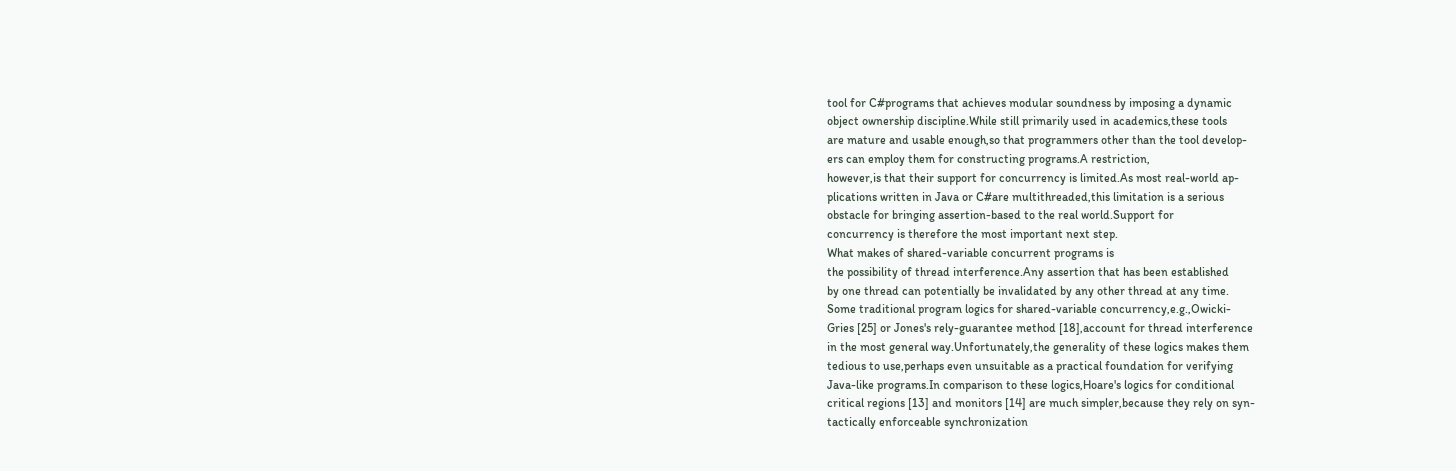tool for C#programs that achieves modular soundness by imposing a dynamic
object ownership discipline.While still primarily used in academics,these tools
are mature and usable enough,so that programmers other than the tool develop-
ers can employ them for constructing programs.A restriction,
however,is that their support for concurrency is limited.As most real-world ap-
plications written in Java or C#are multithreaded,this limitation is a serious
obstacle for bringing assertion-based to the real world.Support for
concurrency is therefore the most important next step.
What makes of shared-variable concurrent programs is
the possibility of thread interference.Any assertion that has been established
by one thread can potentially be invalidated by any other thread at any time.
Some traditional program logics for shared-variable concurrency,e.g.,Owicki-
Gries [25] or Jones's rely-guarantee method [18],account for thread interference
in the most general way.Unfortunately,the generality of these logics makes them
tedious to use,perhaps even unsuitable as a practical foundation for verifying
Java-like programs.In comparison to these logics,Hoare's logics for conditional
critical regions [13] and monitors [14] are much simpler,because they rely on syn-
tactically enforceable synchronization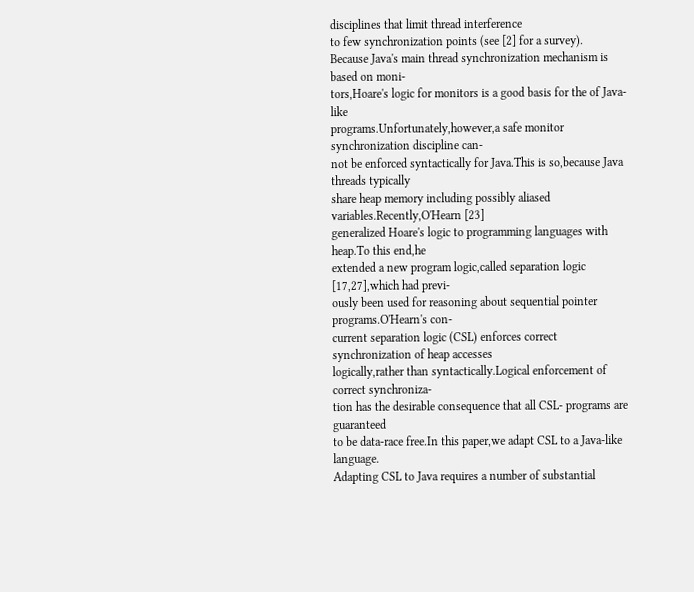disciplines that limit thread interference
to few synchronization points (see [2] for a survey).
Because Java's main thread synchronization mechanism is based on moni-
tors,Hoare's logic for monitors is a good basis for the of Java-like
programs.Unfortunately,however,a safe monitor synchronization discipline can-
not be enforced syntactically for Java.This is so,because Java threads typically
share heap memory including possibly aliased variables.Recently,O'Hearn [23]
generalized Hoare's logic to programming languages with heap.To this end,he
extended a new program logic,called separation logic [17,27],which had previ-
ously been used for reasoning about sequential pointer programs.O'Hearn's con-
current separation logic (CSL) enforces correct synchronization of heap accesses
logically,rather than syntactically.Logical enforcement of correct synchroniza-
tion has the desirable consequence that all CSL- programs are guaranteed
to be data-race free.In this paper,we adapt CSL to a Java-like language.
Adapting CSL to Java requires a number of substantial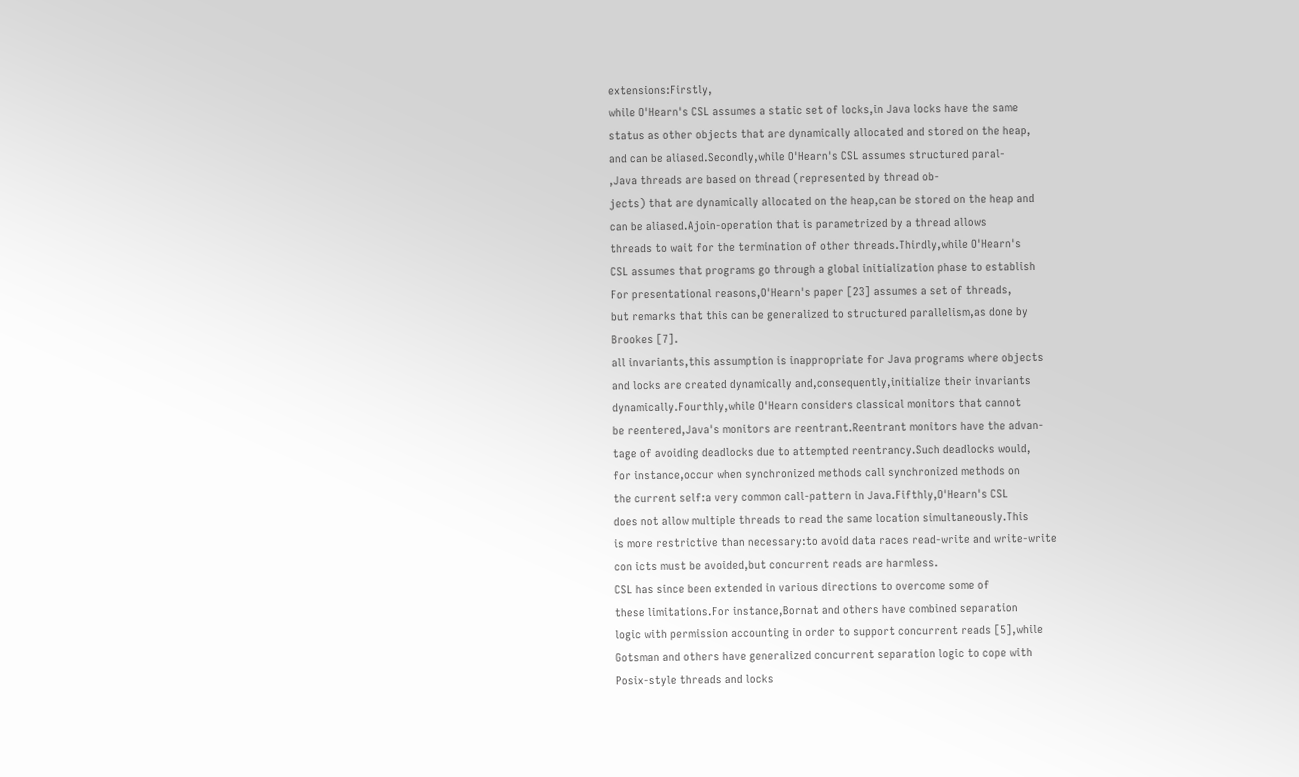extensions:Firstly,
while O'Hearn's CSL assumes a static set of locks,in Java locks have the same
status as other objects that are dynamically allocated and stored on the heap,
and can be aliased.Secondly,while O'Hearn's CSL assumes structured paral-
,Java threads are based on thread (represented by thread ob-
jects) that are dynamically allocated on the heap,can be stored on the heap and
can be aliased.Ajoin-operation that is parametrized by a thread allows
threads to wait for the termination of other threads.Thirdly,while O'Hearn's
CSL assumes that programs go through a global initialization phase to establish
For presentational reasons,O'Hearn's paper [23] assumes a set of threads,
but remarks that this can be generalized to structured parallelism,as done by
Brookes [7].
all invariants,this assumption is inappropriate for Java programs where objects
and locks are created dynamically and,consequently,initialize their invariants
dynamically.Fourthly,while O'Hearn considers classical monitors that cannot
be reentered,Java's monitors are reentrant.Reentrant monitors have the advan-
tage of avoiding deadlocks due to attempted reentrancy.Such deadlocks would,
for instance,occur when synchronized methods call synchronized methods on
the current self:a very common call-pattern in Java.Fifthly,O'Hearn's CSL
does not allow multiple threads to read the same location simultaneously.This
is more restrictive than necessary:to avoid data races read-write and write-write
con icts must be avoided,but concurrent reads are harmless.
CSL has since been extended in various directions to overcome some of
these limitations.For instance,Bornat and others have combined separation
logic with permission accounting in order to support concurrent reads [5],while
Gotsman and others have generalized concurrent separation logic to cope with
Posix-style threads and locks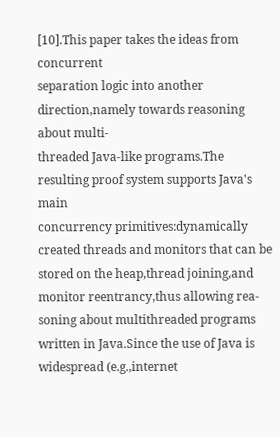[10].This paper takes the ideas from concurrent
separation logic into another direction,namely towards reasoning about multi-
threaded Java-like programs.The resulting proof system supports Java's main
concurrency primitives:dynamically created threads and monitors that can be
stored on the heap,thread joining,and monitor reentrancy,thus allowing rea-
soning about multithreaded programs written in Java.Since the use of Java is
widespread (e.g.,internet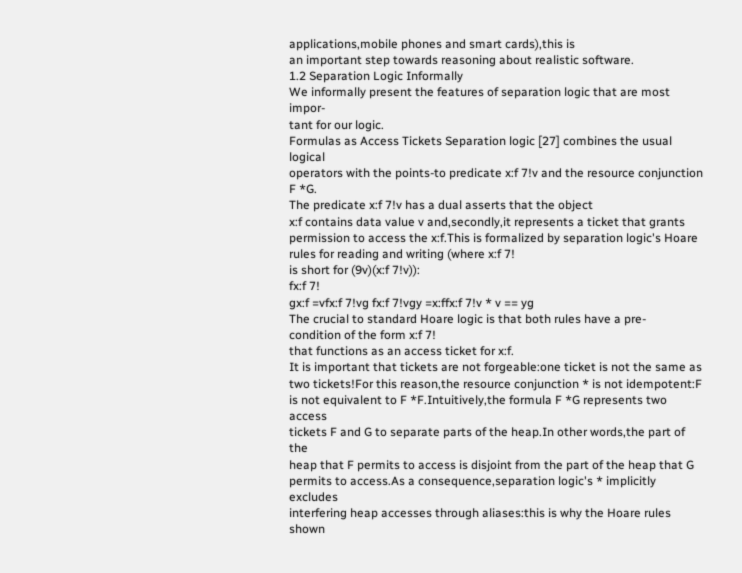applications,mobile phones and smart cards),this is
an important step towards reasoning about realistic software.
1.2 Separation Logic Informally
We informally present the features of separation logic that are most impor-
tant for our logic.
Formulas as Access Tickets Separation logic [27] combines the usual logical
operators with the points-to predicate x:f 7!v and the resource conjunction
F *G.
The predicate x:f 7!v has a dual asserts that the object
x:f contains data value v and,secondly,it represents a ticket that grants
permission to access the x:f.This is formalized by separation logic's Hoare
rules for reading and writing (where x:f 7!
is short for (9v)(x:f 7!v)):
fx:f 7!
gx:f =vfx:f 7!vg fx:f 7!vgy =x:ffx:f 7!v * v == yg
The crucial to standard Hoare logic is that both rules have a pre-
condition of the form x:f 7!
that functions as an access ticket for x:f.
It is important that tickets are not forgeable:one ticket is not the same as
two tickets!For this reason,the resource conjunction * is not idempotent:F
is not equivalent to F *F.Intuitively,the formula F *G represents two access
tickets F and G to separate parts of the heap.In other words,the part of the
heap that F permits to access is disjoint from the part of the heap that G
permits to access.As a consequence,separation logic's * implicitly excludes
interfering heap accesses through aliases:this is why the Hoare rules shown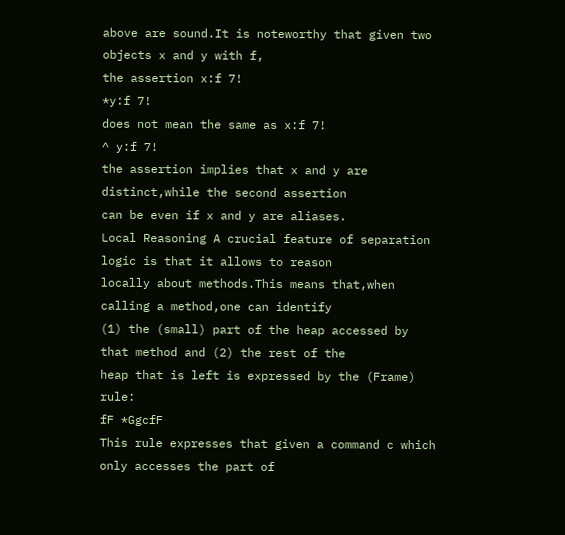above are sound.It is noteworthy that given two objects x and y with f,
the assertion x:f 7!
*y:f 7!
does not mean the same as x:f 7!
^ y:f 7!
the assertion implies that x and y are distinct,while the second assertion
can be even if x and y are aliases.
Local Reasoning A crucial feature of separation logic is that it allows to reason
locally about methods.This means that,when calling a method,one can identify
(1) the (small) part of the heap accessed by that method and (2) the rest of the
heap that is left is expressed by the (Frame) rule:
fF *GgcfF
This rule expresses that given a command c which only accesses the part of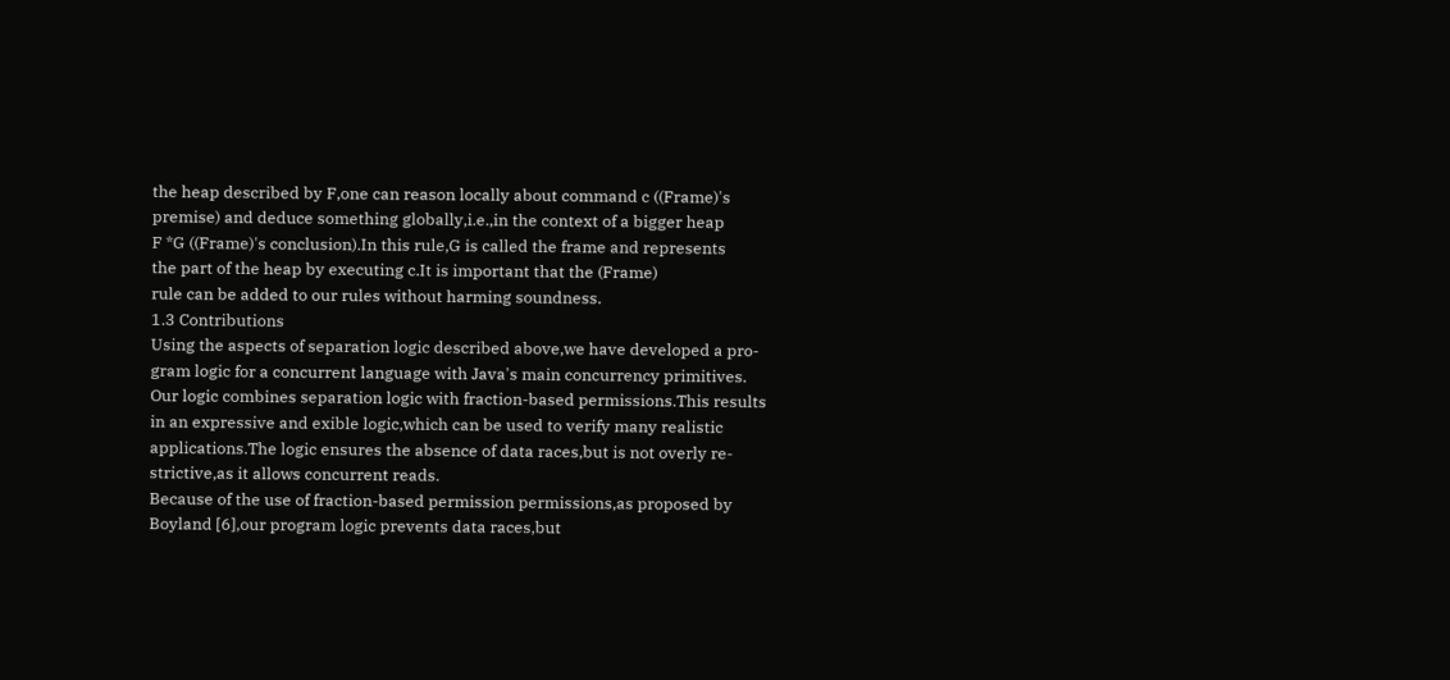the heap described by F,one can reason locally about command c ((Frame)'s
premise) and deduce something globally,i.e.,in the context of a bigger heap
F *G ((Frame)'s conclusion).In this rule,G is called the frame and represents
the part of the heap by executing c.It is important that the (Frame)
rule can be added to our rules without harming soundness.
1.3 Contributions
Using the aspects of separation logic described above,we have developed a pro-
gram logic for a concurrent language with Java's main concurrency primitives.
Our logic combines separation logic with fraction-based permissions.This results
in an expressive and exible logic,which can be used to verify many realistic
applications.The logic ensures the absence of data races,but is not overly re-
strictive,as it allows concurrent reads.
Because of the use of fraction-based permission permissions,as proposed by
Boyland [6],our program logic prevents data races,but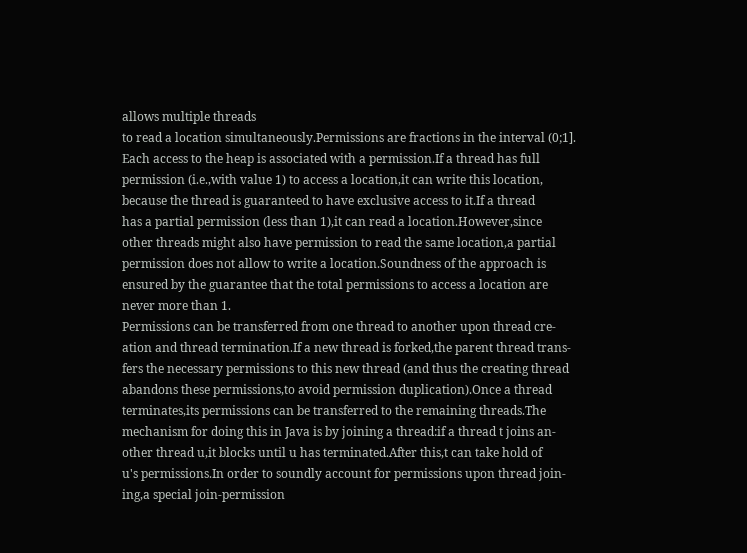allows multiple threads
to read a location simultaneously.Permissions are fractions in the interval (0;1].
Each access to the heap is associated with a permission.If a thread has full
permission (i.e.,with value 1) to access a location,it can write this location,
because the thread is guaranteed to have exclusive access to it.If a thread
has a partial permission (less than 1),it can read a location.However,since
other threads might also have permission to read the same location,a partial
permission does not allow to write a location.Soundness of the approach is
ensured by the guarantee that the total permissions to access a location are
never more than 1.
Permissions can be transferred from one thread to another upon thread cre-
ation and thread termination.If a new thread is forked,the parent thread trans-
fers the necessary permissions to this new thread (and thus the creating thread
abandons these permissions,to avoid permission duplication).Once a thread
terminates,its permissions can be transferred to the remaining threads.The
mechanism for doing this in Java is by joining a thread:if a thread t joins an-
other thread u,it blocks until u has terminated.After this,t can take hold of
u's permissions.In order to soundly account for permissions upon thread join-
ing,a special join-permission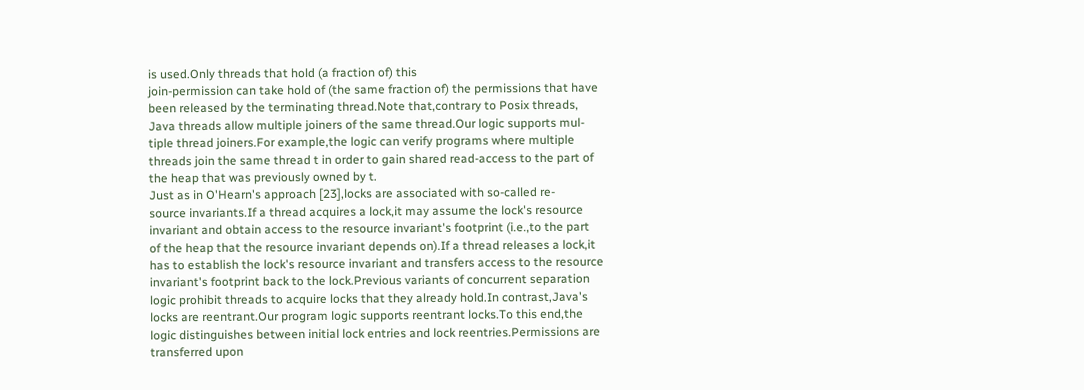is used.Only threads that hold (a fraction of) this
join-permission can take hold of (the same fraction of) the permissions that have
been released by the terminating thread.Note that,contrary to Posix threads,
Java threads allow multiple joiners of the same thread.Our logic supports mul-
tiple thread joiners.For example,the logic can verify programs where multiple
threads join the same thread t in order to gain shared read-access to the part of
the heap that was previously owned by t.
Just as in O'Hearn's approach [23],locks are associated with so-called re-
source invariants.If a thread acquires a lock,it may assume the lock's resource
invariant and obtain access to the resource invariant's footprint (i.e.,to the part
of the heap that the resource invariant depends on).If a thread releases a lock,it
has to establish the lock's resource invariant and transfers access to the resource
invariant's footprint back to the lock.Previous variants of concurrent separation
logic prohibit threads to acquire locks that they already hold.In contrast,Java's
locks are reentrant.Our program logic supports reentrant locks.To this end,the
logic distinguishes between initial lock entries and lock reentries.Permissions are
transferred upon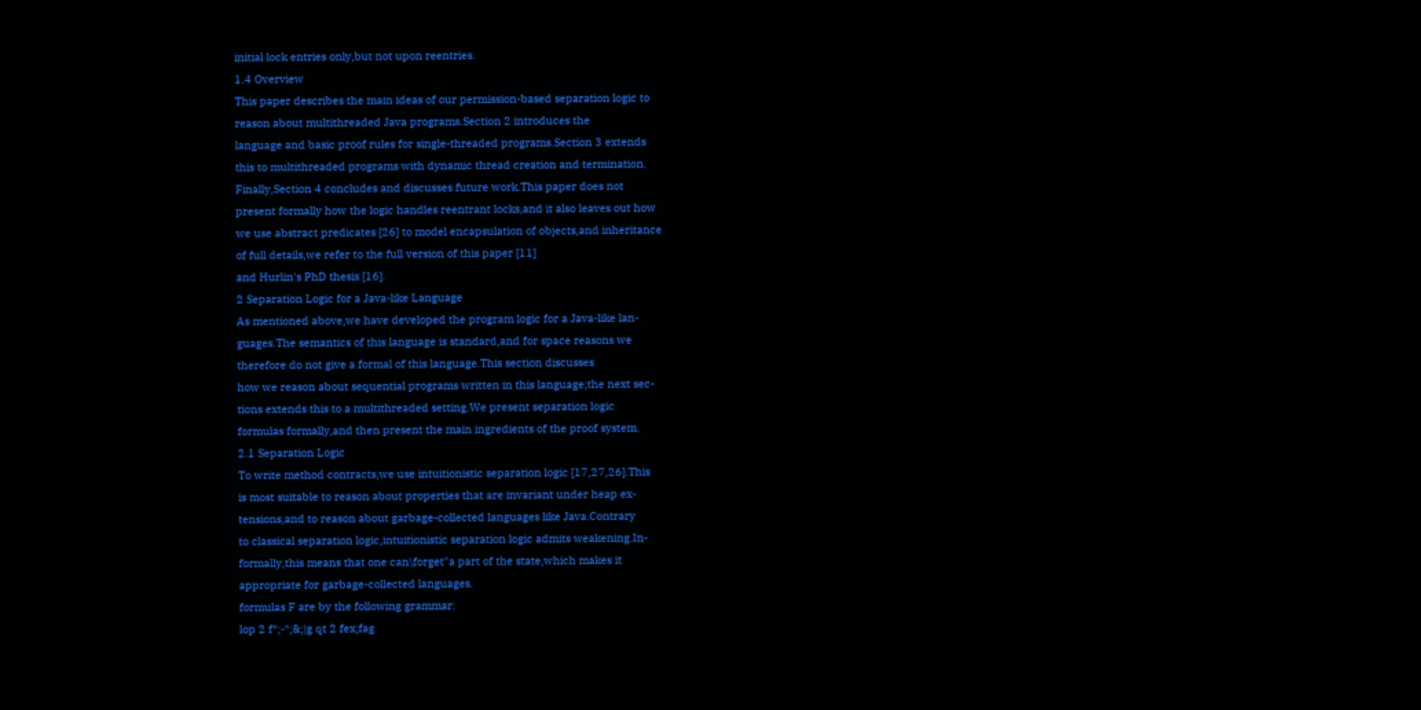initial lock entries only,but not upon reentries.
1.4 Overview
This paper describes the main ideas of our permission-based separation logic to
reason about multithreaded Java programs.Section 2 introduces the
language and basic proof rules for single-threaded programs.Section 3 extends
this to multithreaded programs with dynamic thread creation and termination.
Finally,Section 4 concludes and discusses future work.This paper does not
present formally how the logic handles reentrant locks,and it also leaves out how
we use abstract predicates [26] to model encapsulation of objects,and inheritance
of full details,we refer to the full version of this paper [11]
and Hurlin's PhD thesis [16].
2 Separation Logic for a Java-like Language
As mentioned above,we have developed the program logic for a Java-like lan-
guages.The semantics of this language is standard,and for space reasons we
therefore do not give a formal of this language.This section discusses
how we reason about sequential programs written in this language;the next sec-
tions extends this to a multithreaded setting.We present separation logic
formulas formally,and then present the main ingredients of the proof system.
2.1 Separation Logic
To write method contracts,we use intuitionistic separation logic [17,27,26].This
is most suitable to reason about properties that are invariant under heap ex-
tensions,and to reason about garbage-collected languages like Java.Contrary
to classical separation logic,intuitionistic separation logic admits weakening.In-
formally,this means that one can\forget"a part of the state,which makes it
appropriate for garbage-collected languages.
formulas F are by the following grammar:
lop 2 f*;-*;&;|g qt 2 fex;fag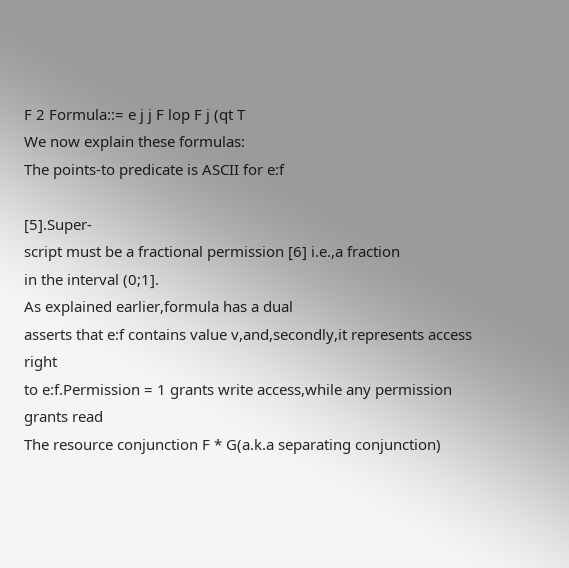F 2 Formula::= e j j F lop F j (qt T
We now explain these formulas:
The points-to predicate is ASCII for e:f

[5].Super-
script must be a fractional permission [6] i.e.,a fraction
in the interval (0;1].
As explained earlier,formula has a dual
asserts that e:f contains value v,and,secondly,it represents access right
to e:f.Permission = 1 grants write access,while any permission grants read
The resource conjunction F * G(a.k.a separating conjunction)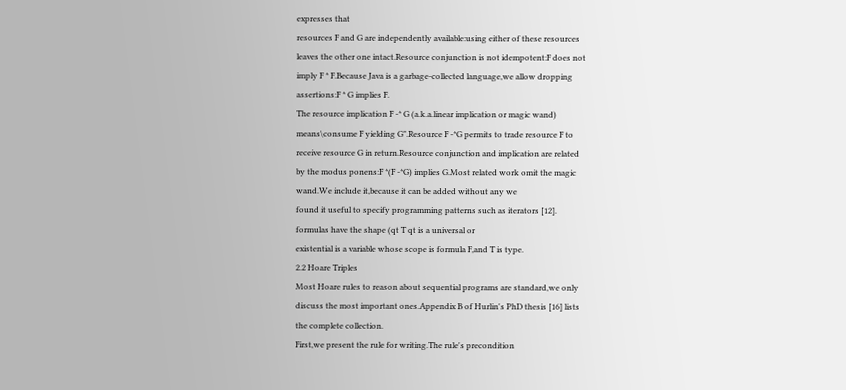expresses that
resources F and G are independently available:using either of these resources
leaves the other one intact.Resource conjunction is not idempotent:F does not
imply F * F.Because Java is a garbage-collected language,we allow dropping
assertions:F * G implies F.
The resource implication F -* G (a.k.a.linear implication or magic wand)
means\consume F yielding G".Resource F -*G permits to trade resource F to
receive resource G in return.Resource conjunction and implication are related
by the modus ponens:F *(F -*G) implies G.Most related work omit the magic
wand.We include it,because it can be added without any we
found it useful to specify programming patterns such as iterators [12].
formulas have the shape (qt T qt is a universal or
existential is a variable whose scope is formula F,and T is type.
2.2 Hoare Triples
Most Hoare rules to reason about sequential programs are standard,we only
discuss the most important ones.Appendix B of Hurlin's PhD thesis [16] lists
the complete collection.
First,we present the rule for writing.The rule's precondition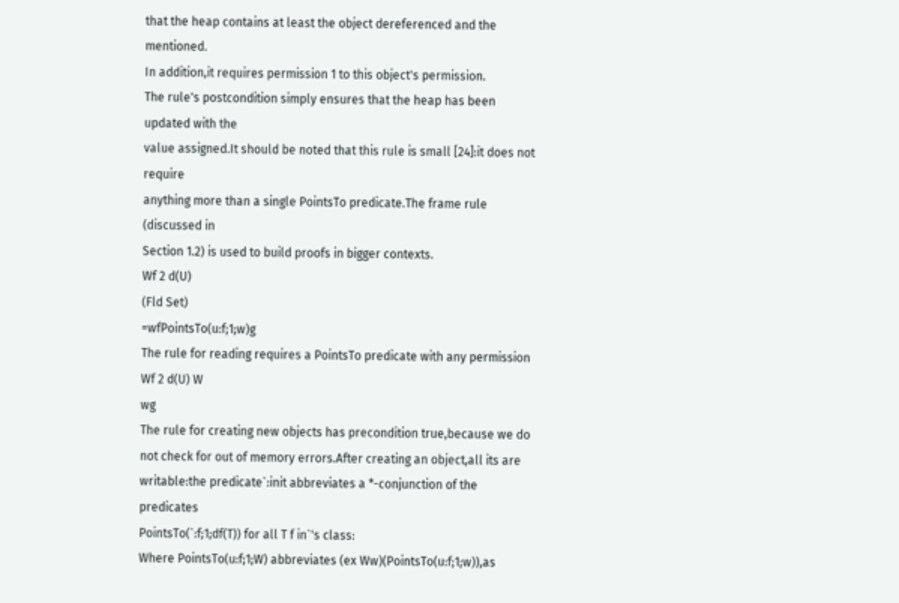that the heap contains at least the object dereferenced and the mentioned.
In addition,it requires permission 1 to this object's permission.
The rule's postcondition simply ensures that the heap has been updated with the
value assigned.It should be noted that this rule is small [24]:it does not require
anything more than a single PointsTo predicate.The frame rule (discussed in
Section 1.2) is used to build proofs in bigger contexts.
Wf 2 d(U)
(Fld Set)
=wfPointsTo(u:f;1;w)g
The rule for reading requires a PointsTo predicate with any permission
Wf 2 d(U) W
wg
The rule for creating new objects has precondition true,because we do
not check for out of memory errors.After creating an object,all its are
writable:the predicate`:init abbreviates a *-conjunction of the predicates
PointsTo(`:f;1;df(T)) for all T f in`'s class:
Where PointsTo(u:f;1;W) abbreviates (ex Ww)(PointsTo(u:f;1;w)),as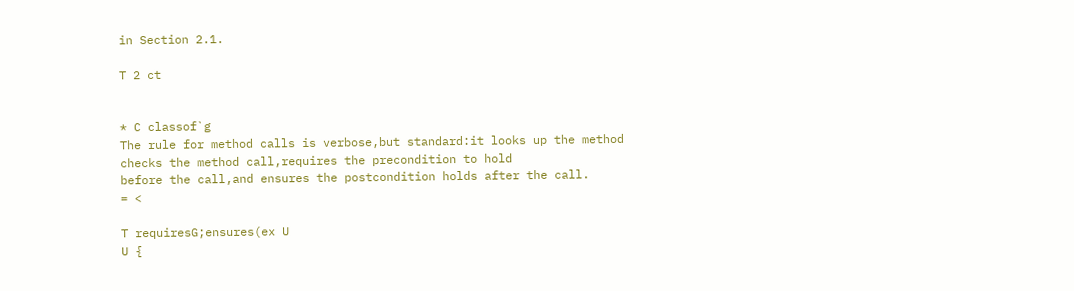in Section 2.1.

T 2 ct


* C classof`g
The rule for method calls is verbose,but standard:it looks up the method
checks the method call,requires the precondition to hold
before the call,and ensures the postcondition holds after the call.
= <

T requiresG;ensures(ex U
U {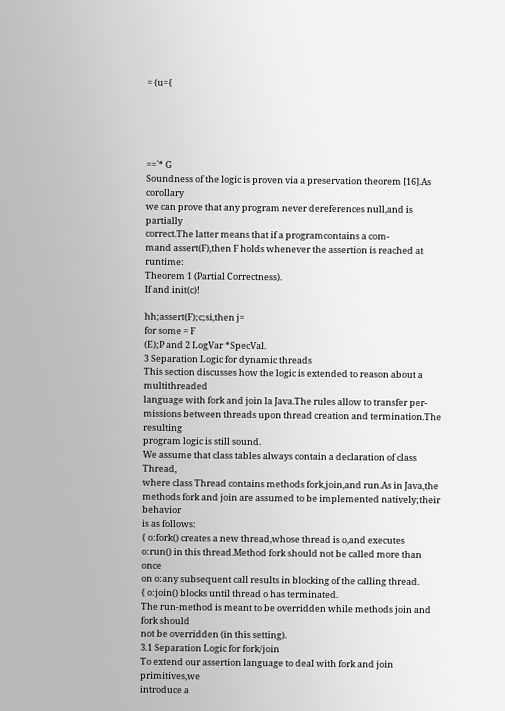= (u={





==`* G
Soundness of the logic is proven via a preservation theorem [16].As corollary
we can prove that any program never dereferences null,and is partially
correct.The latter means that if a programcontains a com-
mand assert(F),then F holds whenever the assertion is reached at runtime:
Theorem 1 (Partial Correctness).
If and init(c)!

hh;assert(F);c;si,then j=
for some = F
(E);P and 2 LogVar *SpecVal.
3 Separation Logic for dynamic threads
This section discusses how the logic is extended to reason about a multithreaded
language with fork and join la Java.The rules allow to transfer per-
missions between threads upon thread creation and termination.The resulting
program logic is still sound.
We assume that class tables always contain a declaration of class Thread,
where class Thread contains methods fork,join,and run.As in Java,the
methods fork and join are assumed to be implemented natively;their behavior
is as follows:
{ o:fork() creates a new thread,whose thread is o,and executes
o:run() in this thread.Method fork should not be called more than once
on o:any subsequent call results in blocking of the calling thread.
{ o:join() blocks until thread o has terminated.
The run-method is meant to be overridden while methods join and fork should
not be overridden (in this setting).
3.1 Separation Logic for fork/join
To extend our assertion language to deal with fork and join primitives,we
introduce a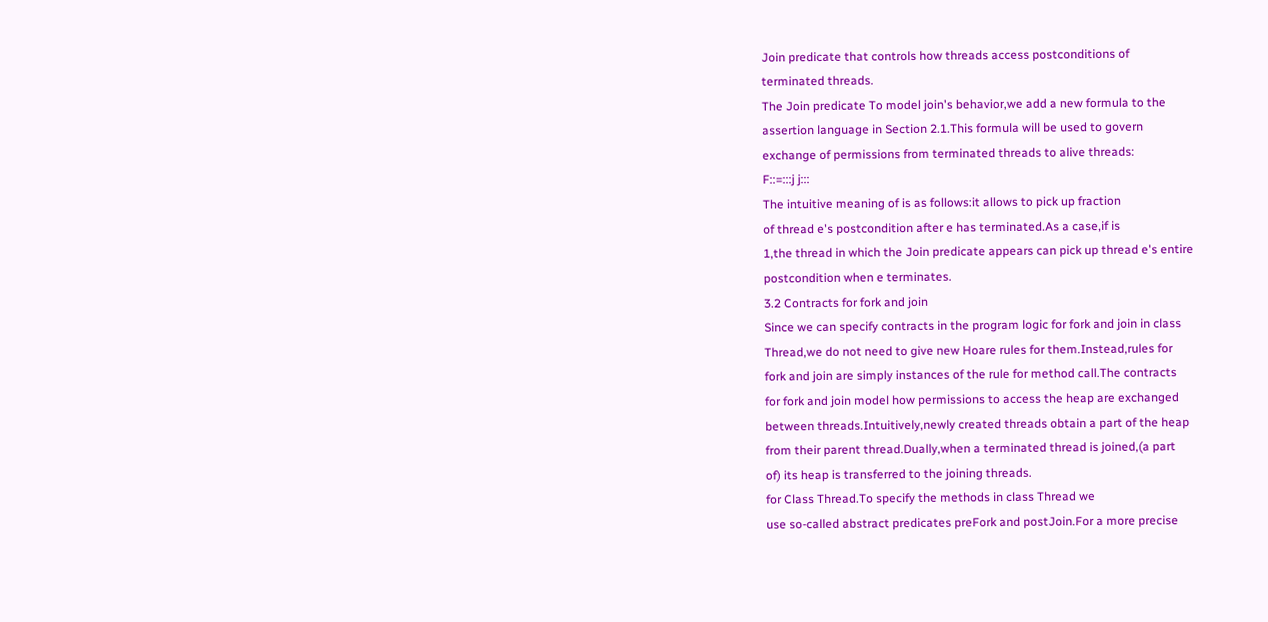Join predicate that controls how threads access postconditions of
terminated threads.
The Join predicate To model join's behavior,we add a new formula to the
assertion language in Section 2.1.This formula will be used to govern
exchange of permissions from terminated threads to alive threads:
F::=:::j j:::
The intuitive meaning of is as follows:it allows to pick up fraction
of thread e's postcondition after e has terminated.As a case,if is
1,the thread in which the Join predicate appears can pick up thread e's entire
postcondition when e terminates.
3.2 Contracts for fork and join
Since we can specify contracts in the program logic for fork and join in class
Thread,we do not need to give new Hoare rules for them.Instead,rules for
fork and join are simply instances of the rule for method call.The contracts
for fork and join model how permissions to access the heap are exchanged
between threads.Intuitively,newly created threads obtain a part of the heap
from their parent thread.Dually,when a terminated thread is joined,(a part
of) its heap is transferred to the joining threads.
for Class Thread.To specify the methods in class Thread we
use so-called abstract predicates preFork and postJoin.For a more precise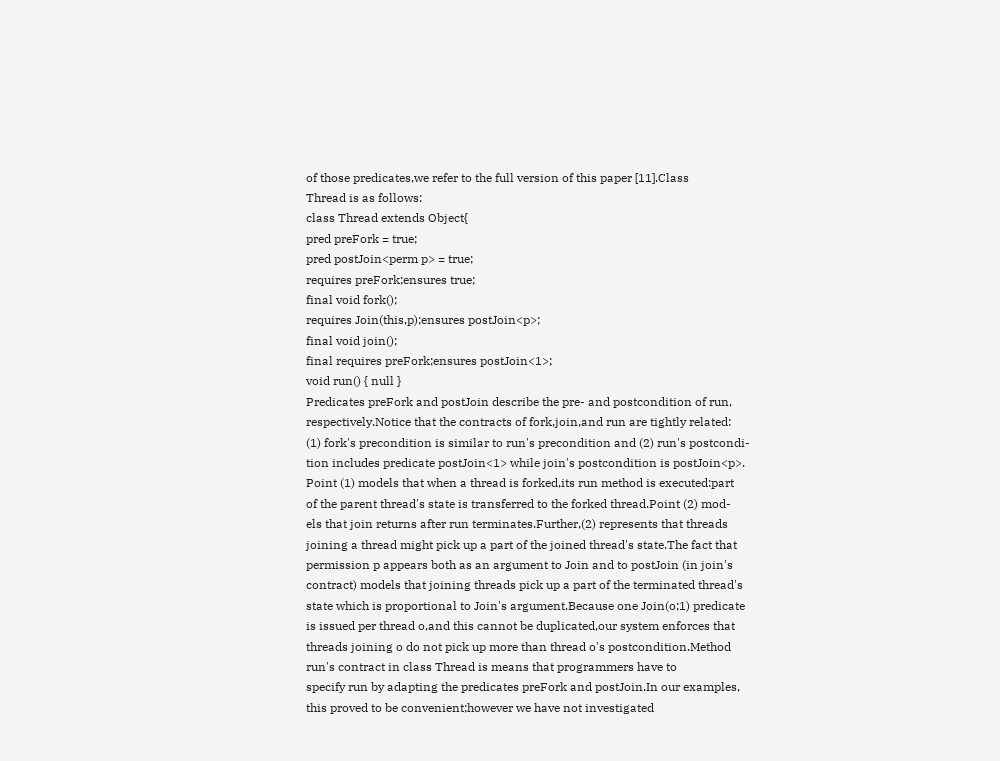of those predicates,we refer to the full version of this paper [11].Class
Thread is as follows:
class Thread extends Object{
pred preFork = true;
pred postJoin<perm p> = true;
requires preFork;ensures true;
final void fork();
requires Join(this,p);ensures postJoin<p>;
final void join();
final requires preFork;ensures postJoin<1>;
void run() { null }
Predicates preFork and postJoin describe the pre- and postcondition of run,
respectively.Notice that the contracts of fork,join,and run are tightly related:
(1) fork's precondition is similar to run's precondition and (2) run's postcondi-
tion includes predicate postJoin<1> while join's postcondition is postJoin<p>.
Point (1) models that when a thread is forked,its run method is executed:part
of the parent thread's state is transferred to the forked thread.Point (2) mod-
els that join returns after run terminates.Further,(2) represents that threads
joining a thread might pick up a part of the joined thread's state.The fact that
permission p appears both as an argument to Join and to postJoin (in join's
contract) models that joining threads pick up a part of the terminated thread's
state which is proportional to Join's argument.Because one Join(o;1) predicate
is issued per thread o,and this cannot be duplicated,our system enforces that
threads joining o do not pick up more than thread o's postcondition.Method
run's contract in class Thread is means that programmers have to
specify run by adapting the predicates preFork and postJoin.In our examples,
this proved to be convenient;however we have not investigated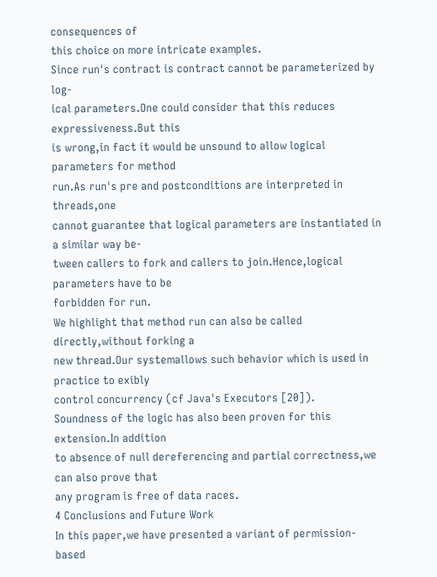consequences of
this choice on more intricate examples.
Since run's contract is contract cannot be parameterized by log-
ical parameters.One could consider that this reduces expressiveness.But this
is wrong,in fact it would be unsound to allow logical parameters for method
run.As run's pre and postconditions are interpreted in threads,one
cannot guarantee that logical parameters are instantiated in a similar way be-
tween callers to fork and callers to join.Hence,logical parameters have to be
forbidden for run.
We highlight that method run can also be called directly,without forking a
new thread.Our systemallows such behavior which is used in practice to exibly
control concurrency (cf Java's Executors [20]).
Soundness of the logic has also been proven for this extension.In addition
to absence of null dereferencing and partial correctness,we can also prove that
any program is free of data races.
4 Conclusions and Future Work
In this paper,we have presented a variant of permission-based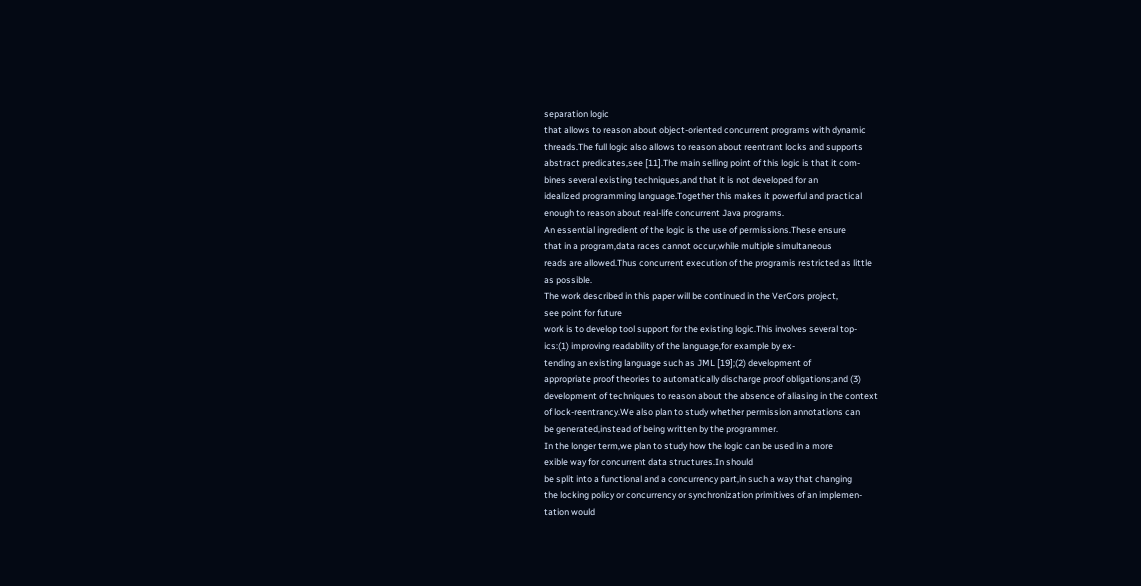separation logic
that allows to reason about object-oriented concurrent programs with dynamic
threads.The full logic also allows to reason about reentrant locks and supports
abstract predicates,see [11].The main selling point of this logic is that it com-
bines several existing techniques,and that it is not developed for an
idealized programming language.Together this makes it powerful and practical
enough to reason about real-life concurrent Java programs.
An essential ingredient of the logic is the use of permissions.These ensure
that in a program,data races cannot occur,while multiple simultaneous
reads are allowed.Thus concurrent execution of the programis restricted as little
as possible.
The work described in this paper will be continued in the VerCors project,
see point for future
work is to develop tool support for the existing logic.This involves several top-
ics:(1) improving readability of the language,for example by ex-
tending an existing language such as JML [19];(2) development of
appropriate proof theories to automatically discharge proof obligations;and (3)
development of techniques to reason about the absence of aliasing in the context
of lock-reentrancy.We also plan to study whether permission annotations can
be generated,instead of being written by the programmer.
In the longer term,we plan to study how the logic can be used in a more
exible way for concurrent data structures.In should
be split into a functional and a concurrency part,in such a way that changing
the locking policy or concurrency or synchronization primitives of an implemen-
tation would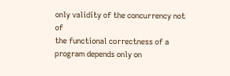only validity of the concurrency not of
the functional correctness of a program depends only on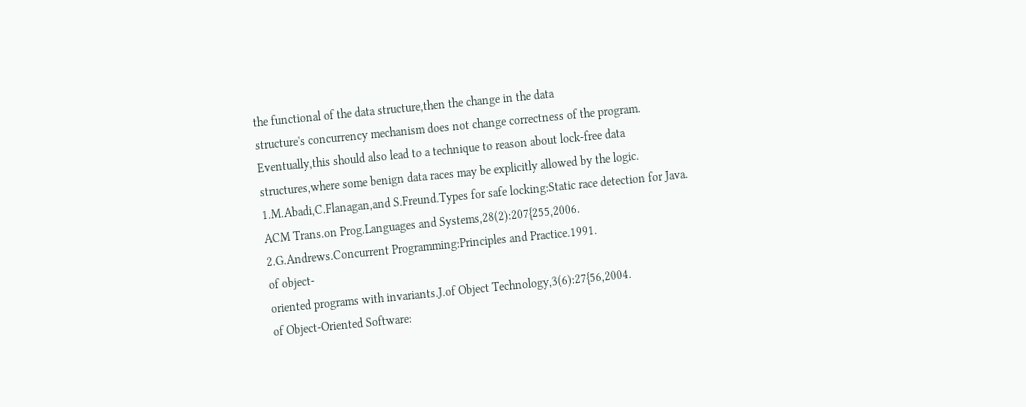the functional of the data structure,then the change in the data
structure's concurrency mechanism does not change correctness of the program.
Eventually,this should also lead to a technique to reason about lock-free data
structures,where some benign data races may be explicitly allowed by the logic.
1.M.Abadi,C.Flanagan,and S.Freund.Types for safe locking:Static race detection for Java.
ACM Trans.on Prog.Languages and Systems,28(2):207{255,2006.
2.G.Andrews.Concurrent Programming:Principles and Practice.1991.
of object-
oriented programs with invariants.J.of Object Technology,3(6):27{56,2004.
of Object-Oriented Software: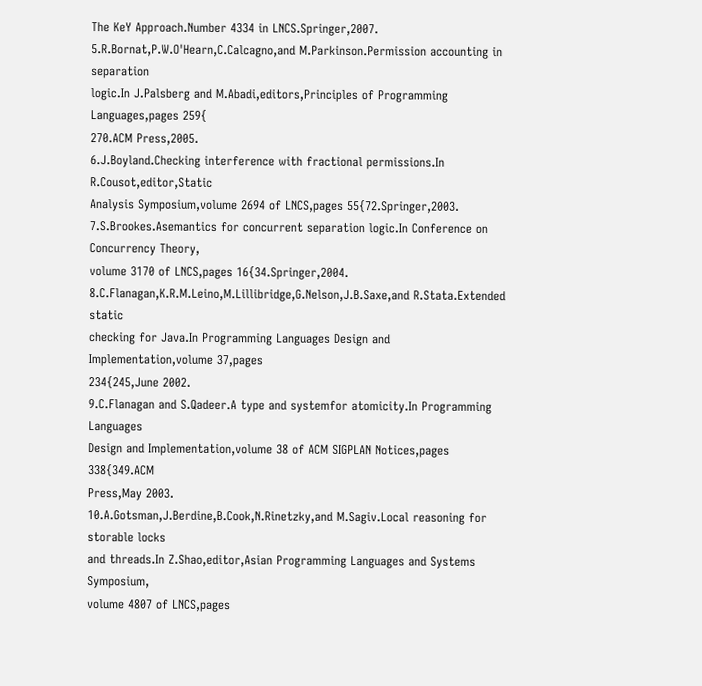The KeY Approach.Number 4334 in LNCS.Springer,2007.
5.R.Bornat,P.W.O'Hearn,C.Calcagno,and M.Parkinson.Permission accounting in separation
logic.In J.Palsberg and M.Abadi,editors,Principles of Programming Languages,pages 259{
270.ACM Press,2005.
6.J.Boyland.Checking interference with fractional permissions.In R.Cousot,editor,Static
Analysis Symposium,volume 2694 of LNCS,pages 55{72.Springer,2003.
7.S.Brookes.Asemantics for concurrent separation logic.In Conference on Concurrency Theory,
volume 3170 of LNCS,pages 16{34.Springer,2004.
8.C.Flanagan,K.R.M.Leino,M.Lillibridge,G.Nelson,J.B.Saxe,and R.Stata.Extended static
checking for Java.In Programming Languages Design and Implementation,volume 37,pages
234{245,June 2002.
9.C.Flanagan and S.Qadeer.A type and systemfor atomicity.In Programming Languages
Design and Implementation,volume 38 of ACM SIGPLAN Notices,pages 338{349.ACM
Press,May 2003.
10.A.Gotsman,J.Berdine,B.Cook,N.Rinetzky,and M.Sagiv.Local reasoning for storable locks
and threads.In Z.Shao,editor,Asian Programming Languages and Systems Symposium,
volume 4807 of LNCS,pages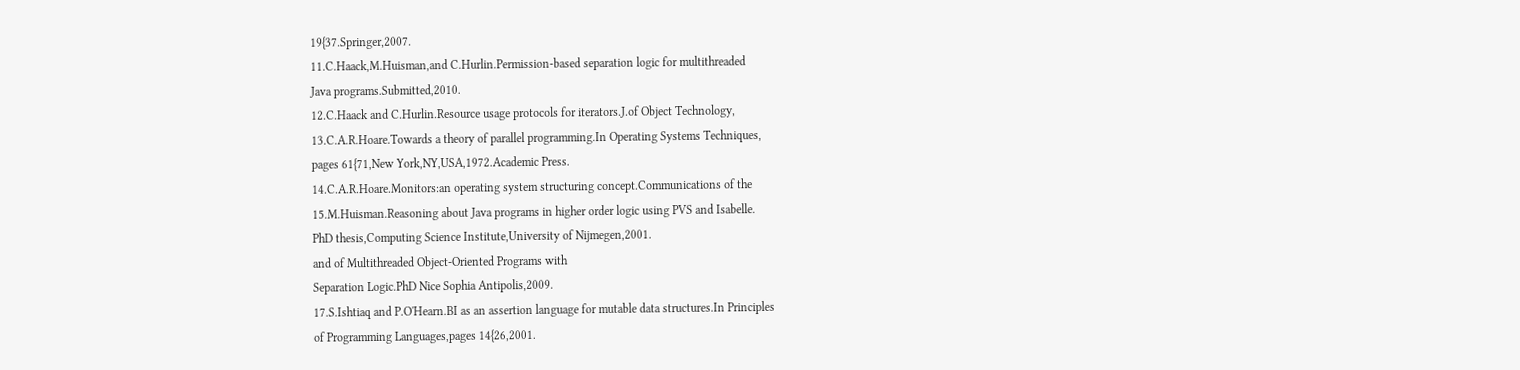19{37.Springer,2007.
11.C.Haack,M.Huisman,and C.Hurlin.Permission-based separation logic for multithreaded
Java programs.Submitted,2010.
12.C.Haack and C.Hurlin.Resource usage protocols for iterators.J.of Object Technology,
13.C.A.R.Hoare.Towards a theory of parallel programming.In Operating Systems Techniques,
pages 61{71,New York,NY,USA,1972.Academic Press.
14.C.A.R.Hoare.Monitors:an operating system structuring concept.Communications of the
15.M.Huisman.Reasoning about Java programs in higher order logic using PVS and Isabelle.
PhD thesis,Computing Science Institute,University of Nijmegen,2001.
and of Multithreaded Object-Oriented Programs with
Separation Logic.PhD Nice Sophia Antipolis,2009.
17.S.Ishtiaq and P.O'Hearn.BI as an assertion language for mutable data structures.In Principles
of Programming Languages,pages 14{26,2001.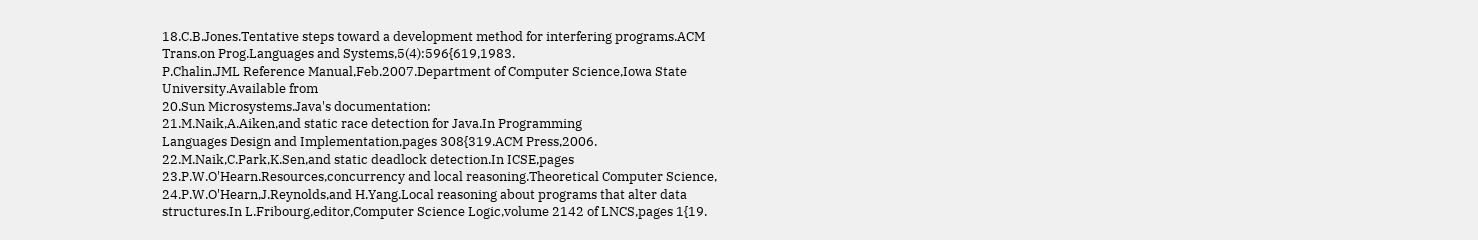18.C.B.Jones.Tentative steps toward a development method for interfering programs.ACM
Trans.on Prog.Languages and Systems,5(4):596{619,1983.
P.Chalin.JML Reference Manual,Feb.2007.Department of Computer Science,Iowa State
University.Available from
20.Sun Microsystems.Java's documentation:
21.M.Naik,A.Aiken,and static race detection for Java.In Programming
Languages Design and Implementation,pages 308{319.ACM Press,2006.
22.M.Naik,C.Park,K.Sen,and static deadlock detection.In ICSE,pages
23.P.W.O'Hearn.Resources,concurrency and local reasoning.Theoretical Computer Science,
24.P.W.O'Hearn,J.Reynolds,and H.Yang.Local reasoning about programs that alter data
structures.In L.Fribourg,editor,Computer Science Logic,volume 2142 of LNCS,pages 1{19.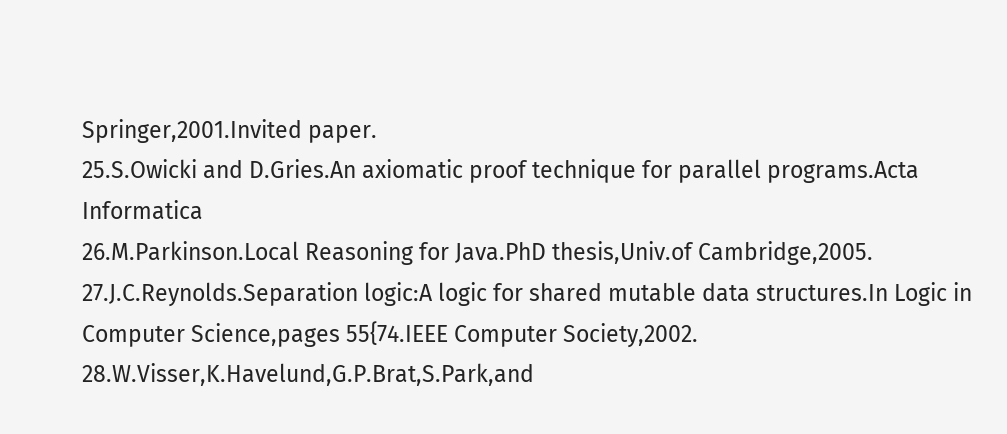Springer,2001.Invited paper.
25.S.Owicki and D.Gries.An axiomatic proof technique for parallel programs.Acta Informatica
26.M.Parkinson.Local Reasoning for Java.PhD thesis,Univ.of Cambridge,2005.
27.J.C.Reynolds.Separation logic:A logic for shared mutable data structures.In Logic in
Computer Science,pages 55{74.IEEE Computer Society,2002.
28.W.Visser,K.Havelund,G.P.Brat,S.Park,and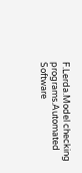F.Lerda.Model checking programs.Automated
Software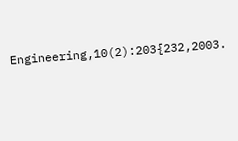Engineering,10(2):203{232,2003.